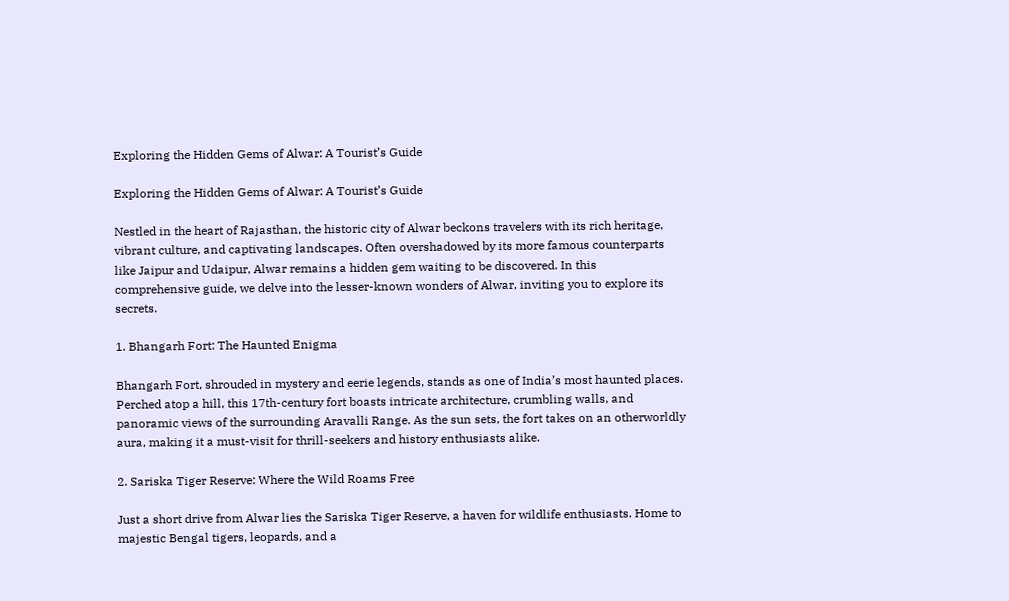Exploring the Hidden Gems of Alwar: A Tourist’s Guide

Exploring the Hidden Gems of Alwar: A Tourist’s Guide

Nestled in the heart of Rajasthan, the historic city of Alwar beckons travelers with its rich heritage, vibrant culture, and captivating landscapes. Often overshadowed by its more famous counterparts like Jaipur and Udaipur, Alwar remains a hidden gem waiting to be discovered. In this comprehensive guide, we delve into the lesser-known wonders of Alwar, inviting you to explore its secrets.

1. Bhangarh Fort: The Haunted Enigma

Bhangarh Fort, shrouded in mystery and eerie legends, stands as one of India’s most haunted places. Perched atop a hill, this 17th-century fort boasts intricate architecture, crumbling walls, and panoramic views of the surrounding Aravalli Range. As the sun sets, the fort takes on an otherworldly aura, making it a must-visit for thrill-seekers and history enthusiasts alike.

2. Sariska Tiger Reserve: Where the Wild Roams Free

Just a short drive from Alwar lies the Sariska Tiger Reserve, a haven for wildlife enthusiasts. Home to majestic Bengal tigers, leopards, and a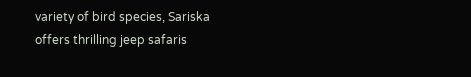variety of bird species, Sariska offers thrilling jeep safaris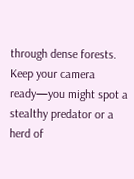through dense forests. Keep your camera ready—you might spot a stealthy predator or a herd of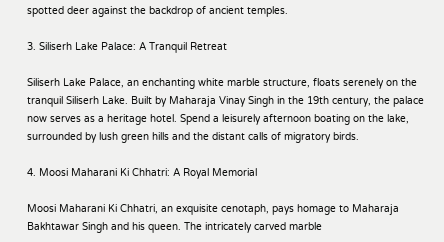spotted deer against the backdrop of ancient temples.

3. Siliserh Lake Palace: A Tranquil Retreat

Siliserh Lake Palace, an enchanting white marble structure, floats serenely on the tranquil Siliserh Lake. Built by Maharaja Vinay Singh in the 19th century, the palace now serves as a heritage hotel. Spend a leisurely afternoon boating on the lake, surrounded by lush green hills and the distant calls of migratory birds.

4. Moosi Maharani Ki Chhatri: A Royal Memorial

Moosi Maharani Ki Chhatri, an exquisite cenotaph, pays homage to Maharaja Bakhtawar Singh and his queen. The intricately carved marble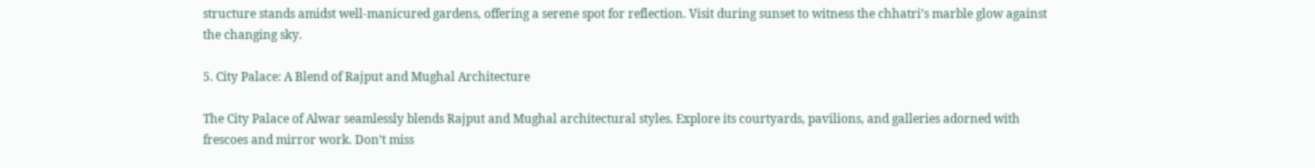structure stands amidst well-manicured gardens, offering a serene spot for reflection. Visit during sunset to witness the chhatri’s marble glow against the changing sky.

5. City Palace: A Blend of Rajput and Mughal Architecture

The City Palace of Alwar seamlessly blends Rajput and Mughal architectural styles. Explore its courtyards, pavilions, and galleries adorned with frescoes and mirror work. Don’t miss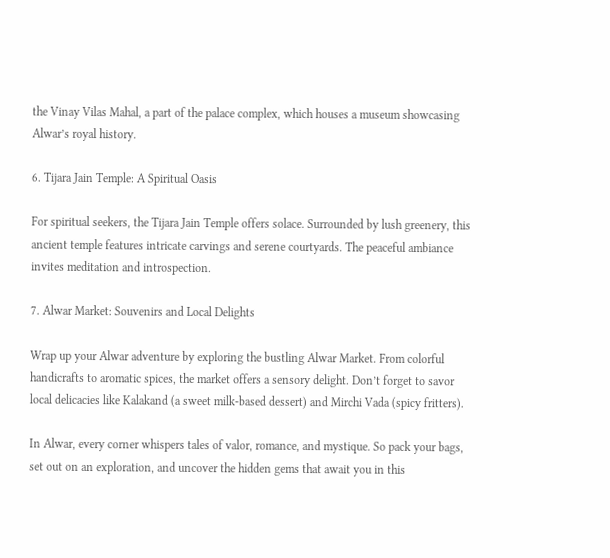the Vinay Vilas Mahal, a part of the palace complex, which houses a museum showcasing Alwar’s royal history.

6. Tijara Jain Temple: A Spiritual Oasis

For spiritual seekers, the Tijara Jain Temple offers solace. Surrounded by lush greenery, this ancient temple features intricate carvings and serene courtyards. The peaceful ambiance invites meditation and introspection.

7. Alwar Market: Souvenirs and Local Delights

Wrap up your Alwar adventure by exploring the bustling Alwar Market. From colorful handicrafts to aromatic spices, the market offers a sensory delight. Don’t forget to savor local delicacies like Kalakand (a sweet milk-based dessert) and Mirchi Vada (spicy fritters).

In Alwar, every corner whispers tales of valor, romance, and mystique. So pack your bags, set out on an exploration, and uncover the hidden gems that await you in this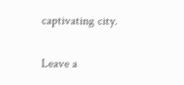captivating city.

Leave a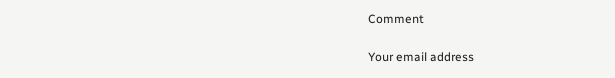Comment

Your email address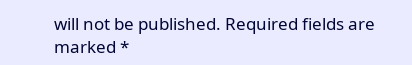will not be published. Required fields are marked *